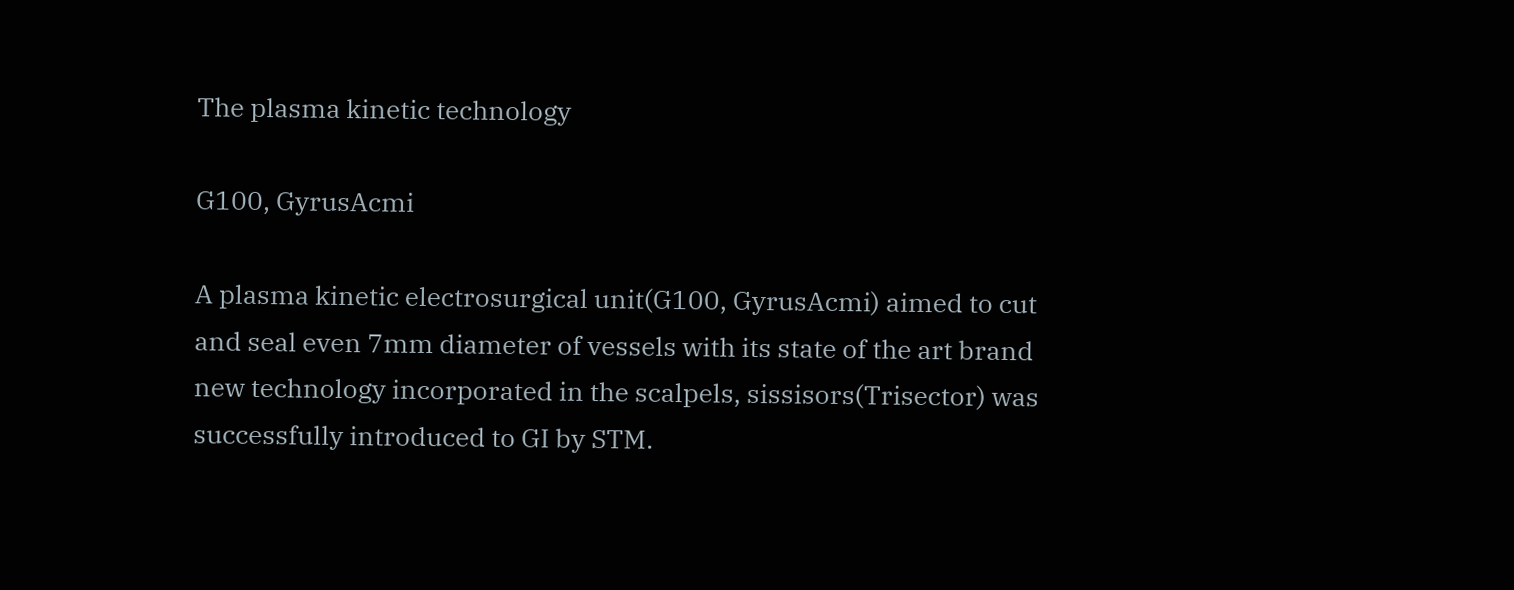The plasma kinetic technology

G100, GyrusAcmi

A plasma kinetic electrosurgical unit(G100, GyrusAcmi) aimed to cut and seal even 7mm diameter of vessels with its state of the art brand new technology incorporated in the scalpels, sissisors(Trisector) was successfully introduced to GI by STM.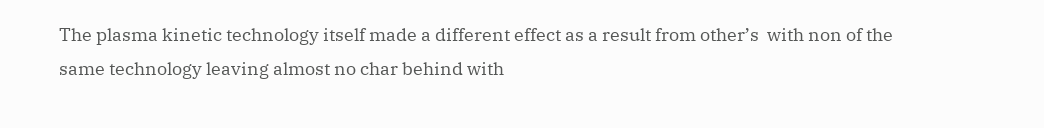The plasma kinetic technology itself made a different effect as a result from other’s  with non of the same technology leaving almost no char behind with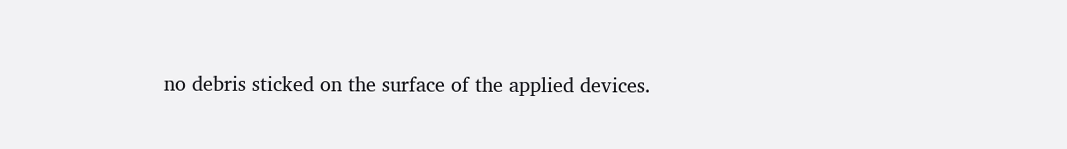no debris sticked on the surface of the applied devices.